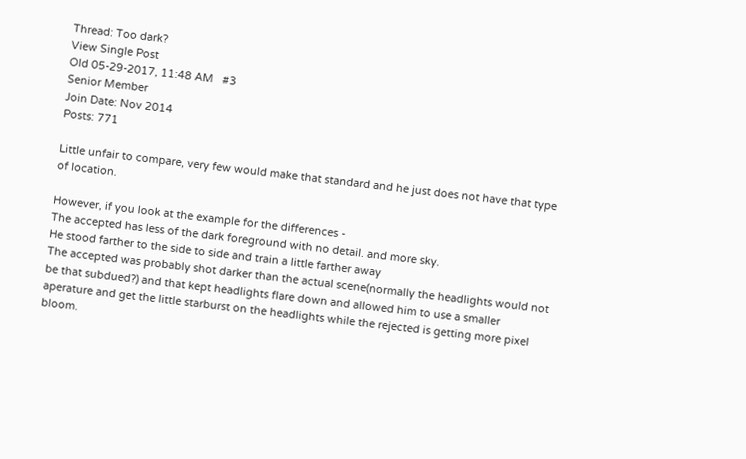Thread: Too dark?
View Single Post
Old 05-29-2017, 11:48 AM   #3
Senior Member
Join Date: Nov 2014
Posts: 771

Little unfair to compare, very few would make that standard and he just does not have that type of location.

However, if you look at the example for the differences -
The accepted has less of the dark foreground with no detail. and more sky.
He stood farther to the side to side and train a little farther away
The accepted was probably shot darker than the actual scene(normally the headlights would not be that subdued?) and that kept headlights flare down and allowed him to use a smaller aperature and get the little starburst on the headlights while the rejected is getting more pixel bloom.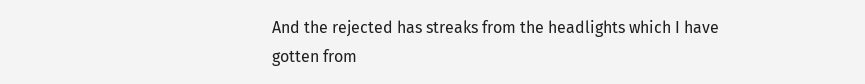And the rejected has streaks from the headlights which I have gotten from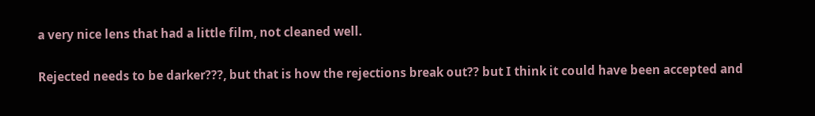a very nice lens that had a little film, not cleaned well.

Rejected needs to be darker???, but that is how the rejections break out?? but I think it could have been accepted and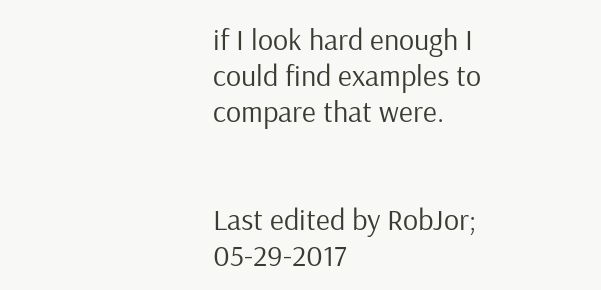if I look hard enough I could find examples to compare that were.


Last edited by RobJor; 05-29-2017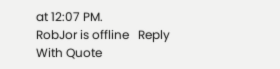at 12:07 PM.
RobJor is offline   Reply With Quote